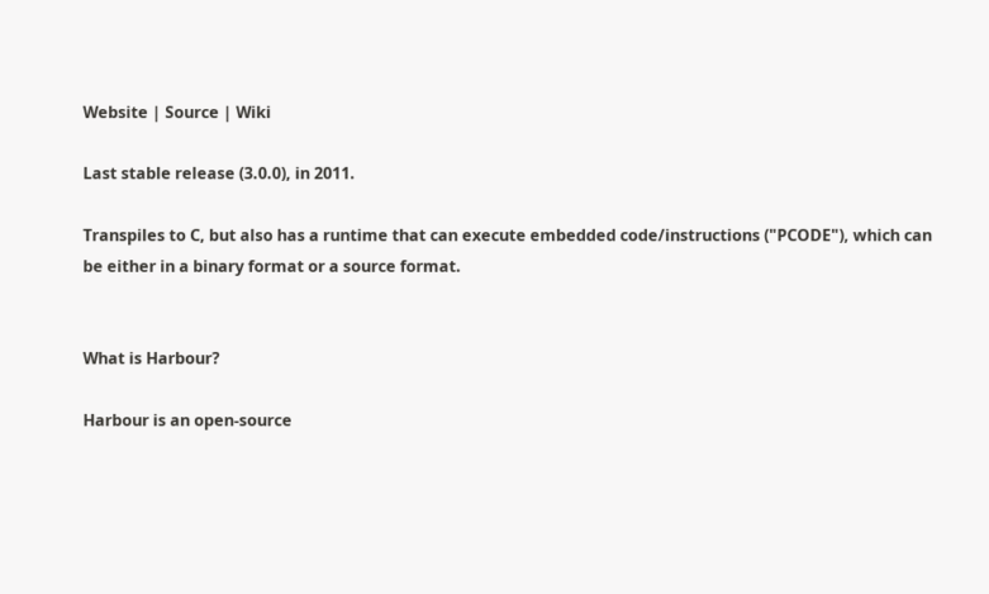Website | Source | Wiki

Last stable release (3.0.0), in 2011.

Transpiles to C, but also has a runtime that can execute embedded code/instructions ("PCODE"), which can be either in a binary format or a source format.


What is Harbour?

Harbour is an open-source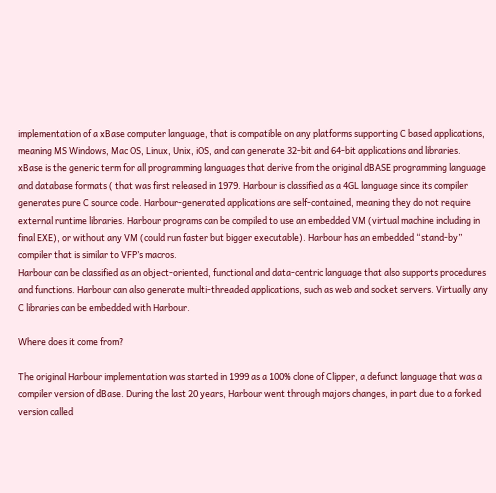implementation of a xBase computer language, that is compatible on any platforms supporting C based applications, meaning MS Windows, Mac OS, Linux, Unix, iOS, and can generate 32-bit and 64-bit applications and libraries.
xBase is the generic term for all programming languages that derive from the original dBASE programming language and database formats ( that was first released in 1979. Harbour is classified as a 4GL language since its compiler generates pure C source code. Harbour-generated applications are self-contained, meaning they do not require external runtime libraries. Harbour programs can be compiled to use an embedded VM (virtual machine including in final EXE), or without any VM (could run faster but bigger executable). Harbour has an embedded “stand-by” compiler that is similar to VFP’s macros.
Harbour can be classified as an object-oriented, functional and data-centric language that also supports procedures and functions. Harbour can also generate multi-threaded applications, such as web and socket servers. Virtually any C libraries can be embedded with Harbour.

Where does it come from?

The original Harbour implementation was started in 1999 as a 100% clone of Clipper, a defunct language that was a compiler version of dBase. During the last 20 years, Harbour went through majors changes, in part due to a forked version called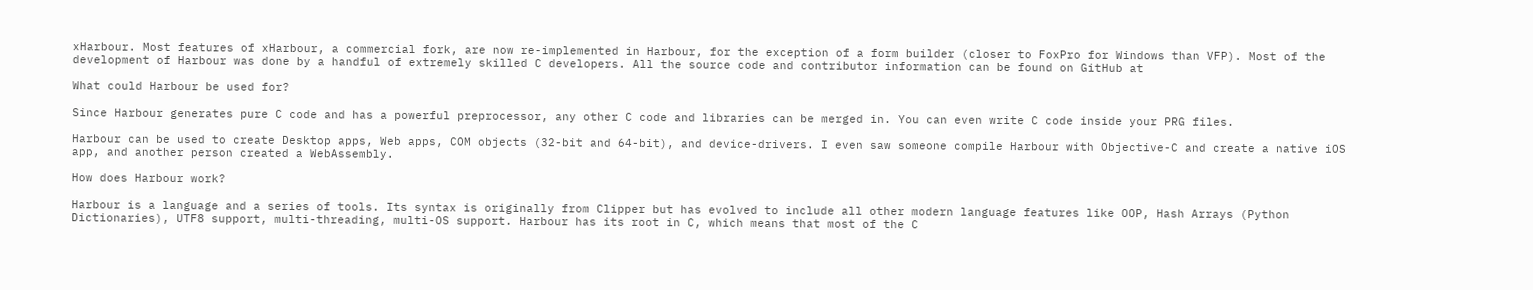xHarbour. Most features of xHarbour, a commercial fork, are now re-implemented in Harbour, for the exception of a form builder (closer to FoxPro for Windows than VFP). Most of the development of Harbour was done by a handful of extremely skilled C developers. All the source code and contributor information can be found on GitHub at

What could Harbour be used for?

Since Harbour generates pure C code and has a powerful preprocessor, any other C code and libraries can be merged in. You can even write C code inside your PRG files.

Harbour can be used to create Desktop apps, Web apps, COM objects (32-bit and 64-bit), and device-drivers. I even saw someone compile Harbour with Objective-C and create a native iOS app, and another person created a WebAssembly.

How does Harbour work?

Harbour is a language and a series of tools. Its syntax is originally from Clipper but has evolved to include all other modern language features like OOP, Hash Arrays (Python Dictionaries), UTF8 support, multi-threading, multi-OS support. Harbour has its root in C, which means that most of the C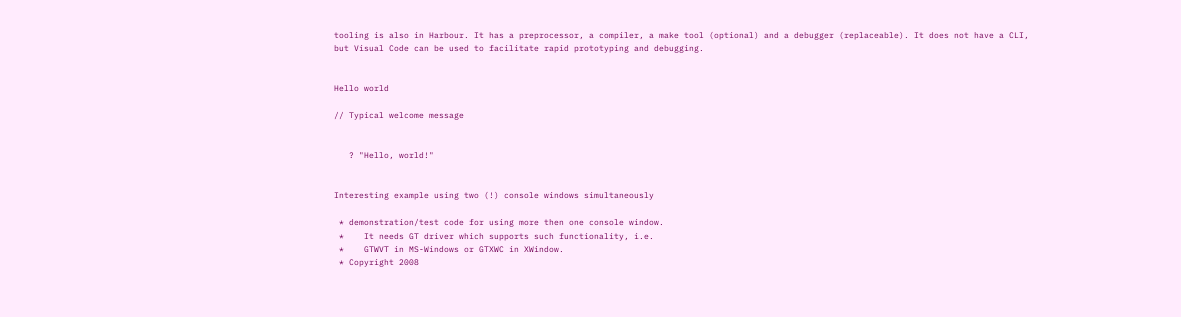tooling is also in Harbour. It has a preprocessor, a compiler, a make tool (optional) and a debugger (replaceable). It does not have a CLI, but Visual Code can be used to facilitate rapid prototyping and debugging.


Hello world

// Typical welcome message


   ? "Hello, world!"


Interesting example using two (!) console windows simultaneously

 * demonstration/test code for using more then one console window.
 *    It needs GT driver which supports such functionality, i.e.
 *    GTWVT in MS-Windows or GTXWC in XWindow.
 * Copyright 2008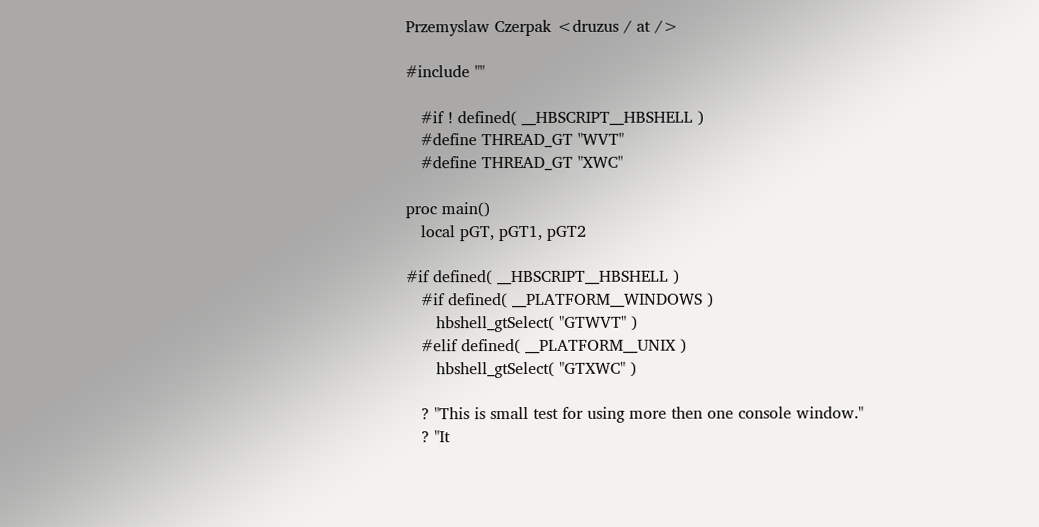Przemyslaw Czerpak <druzus / at />

#include ""

   #if ! defined( __HBSCRIPT__HBSHELL )
   #define THREAD_GT "WVT"
   #define THREAD_GT "XWC"

proc main()
   local pGT, pGT1, pGT2

#if defined( __HBSCRIPT__HBSHELL )
   #if defined( __PLATFORM__WINDOWS )
      hbshell_gtSelect( "GTWVT" )
   #elif defined( __PLATFORM__UNIX )
      hbshell_gtSelect( "GTXWC" )

   ? "This is small test for using more then one console window."
   ? "It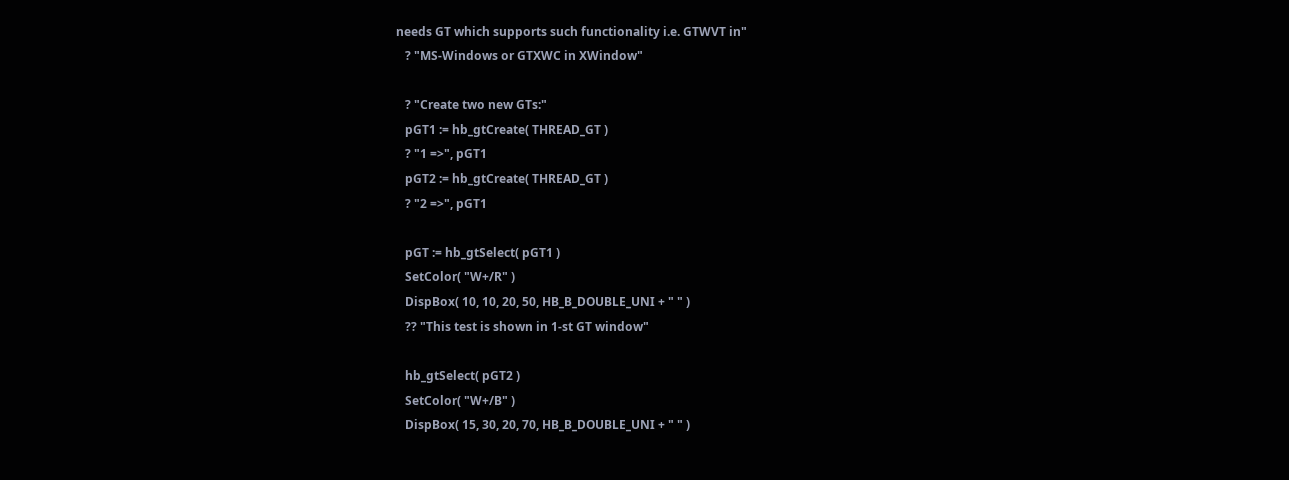needs GT which supports such functionality i.e. GTWVT in"
   ? "MS-Windows or GTXWC in XWindow"

   ? "Create two new GTs:"
   pGT1 := hb_gtCreate( THREAD_GT )
   ? "1 =>", pGT1
   pGT2 := hb_gtCreate( THREAD_GT )
   ? "2 =>", pGT1

   pGT := hb_gtSelect( pGT1 )
   SetColor( "W+/R" )
   DispBox( 10, 10, 20, 50, HB_B_DOUBLE_UNI + " " )
   ?? "This test is shown in 1-st GT window"

   hb_gtSelect( pGT2 )
   SetColor( "W+/B" )
   DispBox( 15, 30, 20, 70, HB_B_DOUBLE_UNI + " " )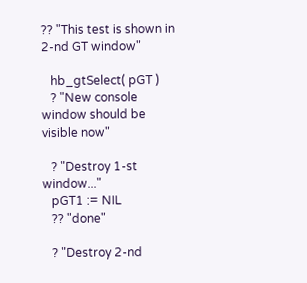?? "This test is shown in 2-nd GT window"

   hb_gtSelect( pGT )
   ? "New console window should be visible now"

   ? "Destroy 1-st window..."
   pGT1 := NIL
   ?? "done"

   ? "Destroy 2-nd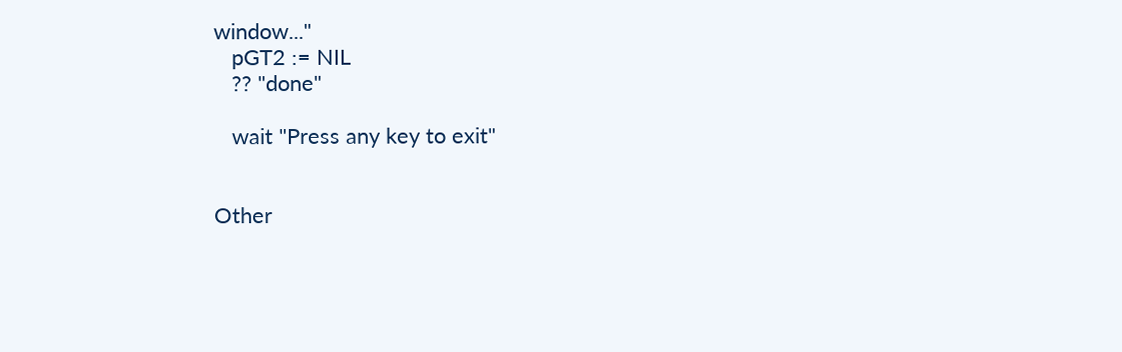window..."
   pGT2 := NIL
   ?? "done"

   wait "Press any key to exit"


Other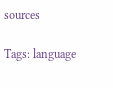sources

Tags: language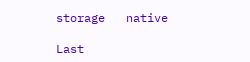storage   native

Last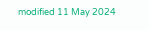modified 11 May 2024